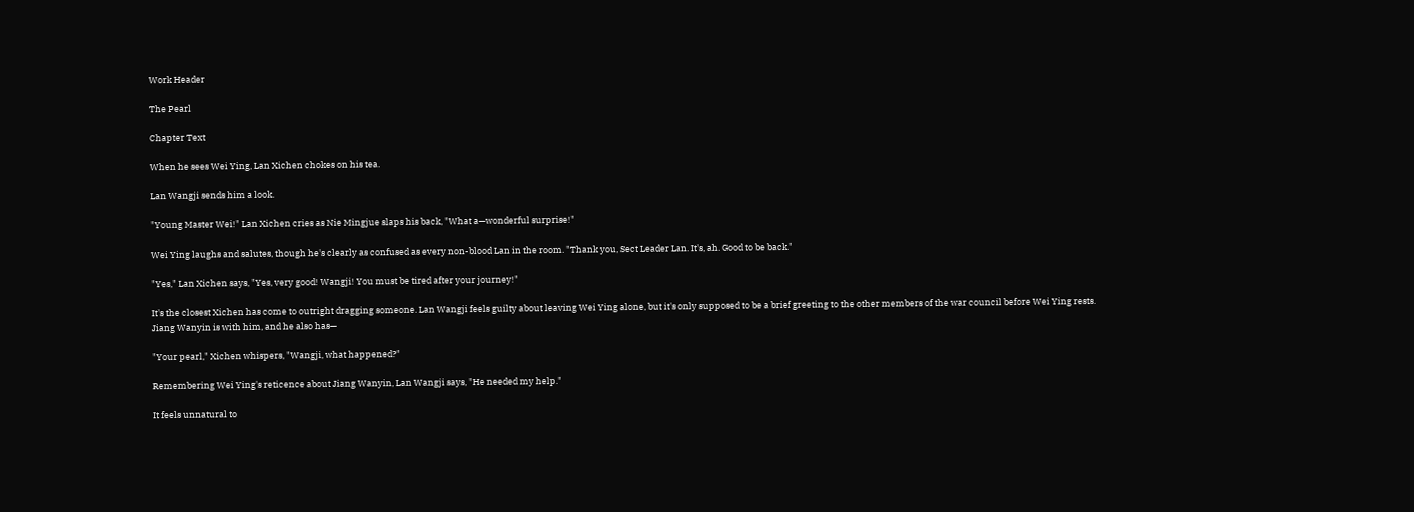Work Header

The Pearl

Chapter Text

When he sees Wei Ying, Lan Xichen chokes on his tea.

Lan Wangji sends him a look.

"Young Master Wei!" Lan Xichen cries as Nie Mingjue slaps his back, "What a—wonderful surprise!"

Wei Ying laughs and salutes, though he's clearly as confused as every non-blood Lan in the room. "Thank you, Sect Leader Lan. It's, ah. Good to be back."

"Yes," Lan Xichen says, "Yes, very good! Wangji! You must be tired after your journey!"

It's the closest Xichen has come to outright dragging someone. Lan Wangji feels guilty about leaving Wei Ying alone, but it's only supposed to be a brief greeting to the other members of the war council before Wei Ying rests. Jiang Wanyin is with him, and he also has—

"Your pearl," Xichen whispers, "Wangji, what happened?"

Remembering Wei Ying's reticence about Jiang Wanyin, Lan Wangji says, "He needed my help."

It feels unnatural to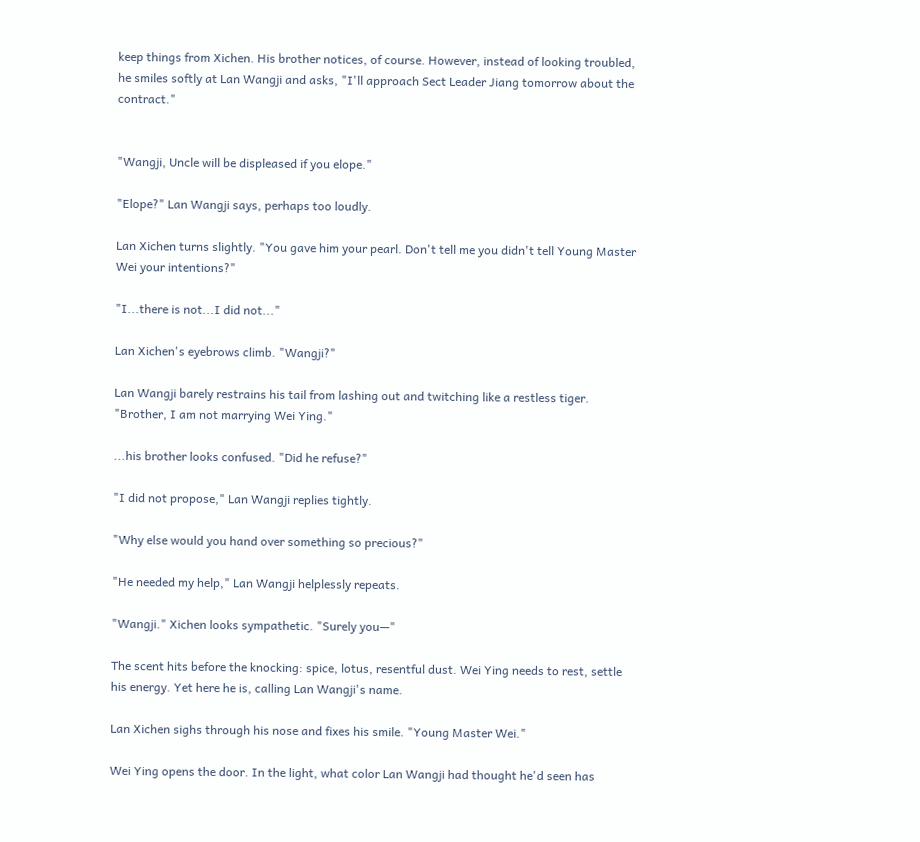keep things from Xichen. His brother notices, of course. However, instead of looking troubled, he smiles softly at Lan Wangji and asks, "I'll approach Sect Leader Jiang tomorrow about the contract."


"Wangji, Uncle will be displeased if you elope."

"Elope?" Lan Wangji says, perhaps too loudly.

Lan Xichen turns slightly. "You gave him your pearl. Don't tell me you didn't tell Young Master Wei your intentions?"

"I...there is not...I did not..."

Lan Xichen's eyebrows climb. "Wangji?"

Lan Wangji barely restrains his tail from lashing out and twitching like a restless tiger. "Brother, I am not marrying Wei Ying."

...his brother looks confused. "Did he refuse?"

"I did not propose," Lan Wangji replies tightly.

"Why else would you hand over something so precious?"

"He needed my help," Lan Wangji helplessly repeats.

"Wangji." Xichen looks sympathetic. "Surely you—"

The scent hits before the knocking: spice, lotus, resentful dust. Wei Ying needs to rest, settle his energy. Yet here he is, calling Lan Wangji's name.

Lan Xichen sighs through his nose and fixes his smile. "Young Master Wei."

Wei Ying opens the door. In the light, what color Lan Wangji had thought he'd seen has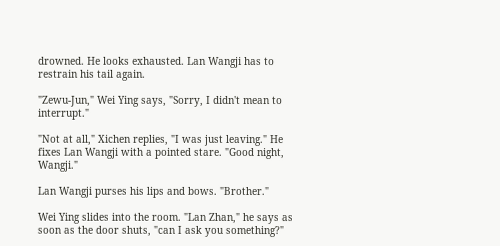drowned. He looks exhausted. Lan Wangji has to restrain his tail again.

"Zewu-Jun," Wei Ying says, "Sorry, I didn't mean to interrupt."

"Not at all," Xichen replies, "I was just leaving." He fixes Lan Wangji with a pointed stare. "Good night, Wangji."

Lan Wangji purses his lips and bows. "Brother."

Wei Ying slides into the room. "Lan Zhan," he says as soon as the door shuts, "can I ask you something?"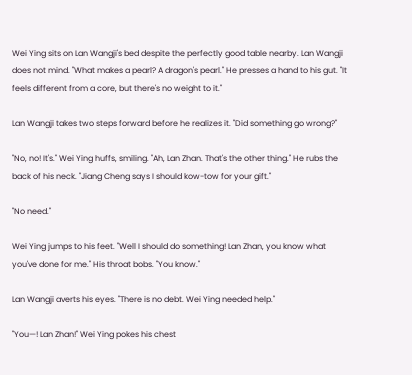Wei Ying sits on Lan Wangji's bed despite the perfectly good table nearby. Lan Wangji does not mind. "What makes a pearl? A dragon's pearl." He presses a hand to his gut. "It feels different from a core, but there's no weight to it."

Lan Wangji takes two steps forward before he realizes it. "Did something go wrong?"

"No, no! It's." Wei Ying huffs, smiling. "Ah, Lan Zhan. That's the other thing." He rubs the back of his neck. "Jiang Cheng says I should kow-tow for your gift."

"No need."

Wei Ying jumps to his feet. "Well I should do something! Lan Zhan, you know what you've done for me." His throat bobs. "You know."

Lan Wangji averts his eyes. "There is no debt. Wei Ying needed help."

"You—! Lan Zhan!" Wei Ying pokes his chest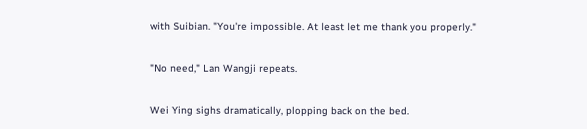with Suibian. "You're impossible. At least let me thank you properly."

"No need," Lan Wangji repeats.

Wei Ying sighs dramatically, plopping back on the bed.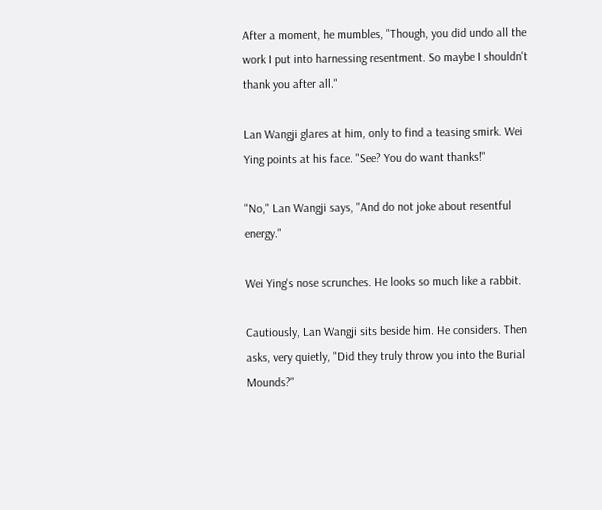After a moment, he mumbles, "Though, you did undo all the work I put into harnessing resentment. So maybe I shouldn't thank you after all."

Lan Wangji glares at him, only to find a teasing smirk. Wei Ying points at his face. "See? You do want thanks!"

"No," Lan Wangji says, "And do not joke about resentful energy."

Wei Ying's nose scrunches. He looks so much like a rabbit.

Cautiously, Lan Wangji sits beside him. He considers. Then asks, very quietly, "Did they truly throw you into the Burial Mounds?"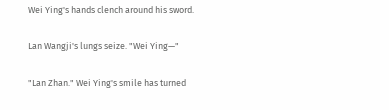Wei Ying's hands clench around his sword.

Lan Wangji's lungs seize. "Wei Ying—"

"Lan Zhan." Wei Ying's smile has turned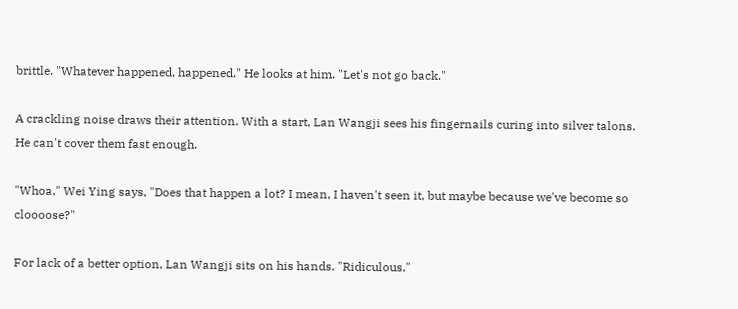brittle. "Whatever happened, happened." He looks at him. "Let's not go back."

A crackling noise draws their attention. With a start, Lan Wangji sees his fingernails curing into silver talons. He can't cover them fast enough.

"Whoa," Wei Ying says, "Does that happen a lot? I mean, I haven't seen it, but maybe because we've become so cloooose?"

For lack of a better option, Lan Wangji sits on his hands. "Ridiculous."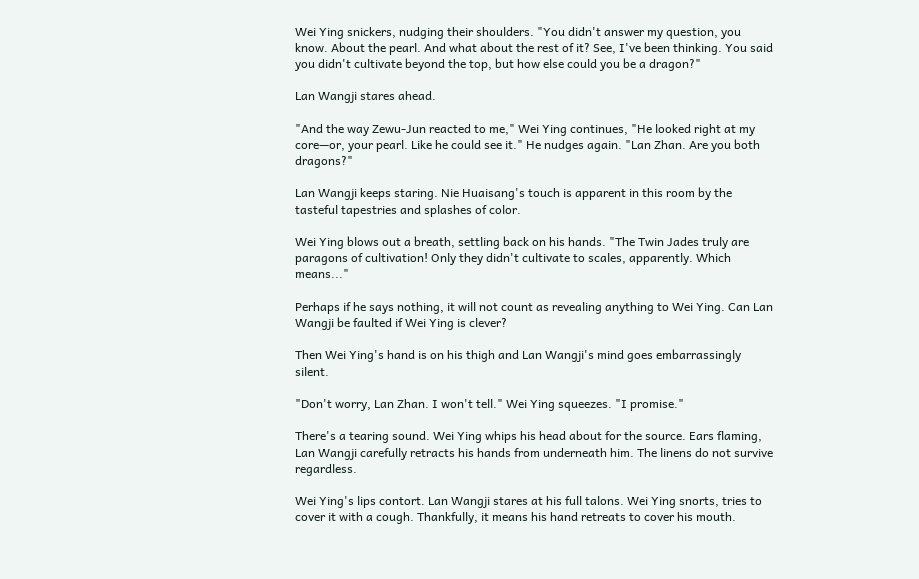Wei Ying snickers, nudging their shoulders. "You didn't answer my question, you know. About the pearl. And what about the rest of it? See, I've been thinking. You said you didn't cultivate beyond the top, but how else could you be a dragon?"

Lan Wangji stares ahead.

"And the way Zewu-Jun reacted to me," Wei Ying continues, "He looked right at my core—or, your pearl. Like he could see it." He nudges again. "Lan Zhan. Are you both dragons?"

Lan Wangji keeps staring. Nie Huaisang's touch is apparent in this room by the tasteful tapestries and splashes of color.

Wei Ying blows out a breath, settling back on his hands. "The Twin Jades truly are paragons of cultivation! Only they didn't cultivate to scales, apparently. Which means..."

Perhaps if he says nothing, it will not count as revealing anything to Wei Ying. Can Lan Wangji be faulted if Wei Ying is clever?

Then Wei Ying's hand is on his thigh and Lan Wangji's mind goes embarrassingly silent.

"Don't worry, Lan Zhan. I won't tell." Wei Ying squeezes. "I promise."

There's a tearing sound. Wei Ying whips his head about for the source. Ears flaming, Lan Wangji carefully retracts his hands from underneath him. The linens do not survive regardless.

Wei Ying's lips contort. Lan Wangji stares at his full talons. Wei Ying snorts, tries to cover it with a cough. Thankfully, it means his hand retreats to cover his mouth.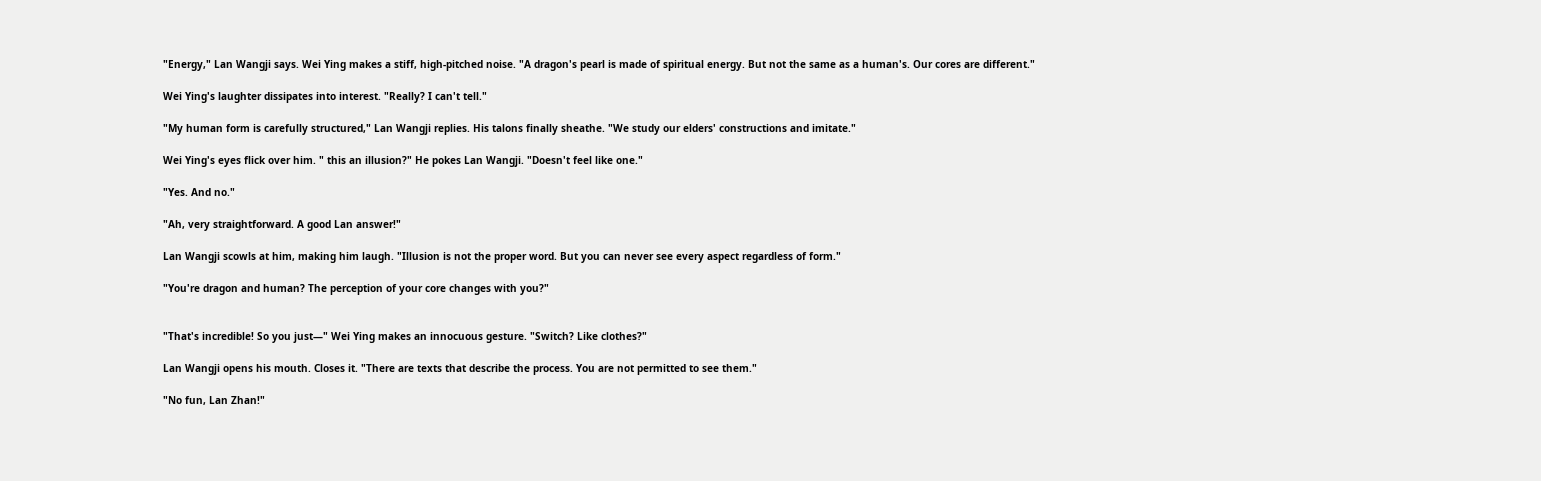"Energy," Lan Wangji says. Wei Ying makes a stiff, high-pitched noise. "A dragon's pearl is made of spiritual energy. But not the same as a human's. Our cores are different."

Wei Ying's laughter dissipates into interest. "Really? I can't tell."

"My human form is carefully structured," Lan Wangji replies. His talons finally sheathe. "We study our elders' constructions and imitate."

Wei Ying's eyes flick over him. " this an illusion?" He pokes Lan Wangji. "Doesn't feel like one."

"Yes. And no."

"Ah, very straightforward. A good Lan answer!"

Lan Wangji scowls at him, making him laugh. "Illusion is not the proper word. But you can never see every aspect regardless of form."

"You're dragon and human? The perception of your core changes with you?"


"That's incredible! So you just—" Wei Ying makes an innocuous gesture. "Switch? Like clothes?"

Lan Wangji opens his mouth. Closes it. "There are texts that describe the process. You are not permitted to see them."

"No fun, Lan Zhan!"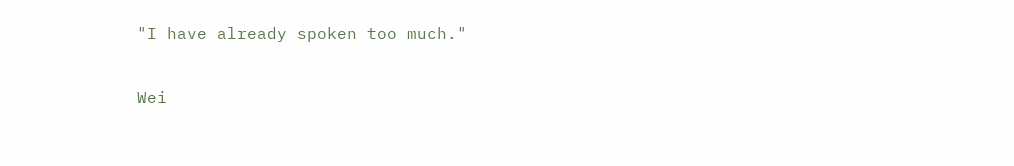"I have already spoken too much."

Wei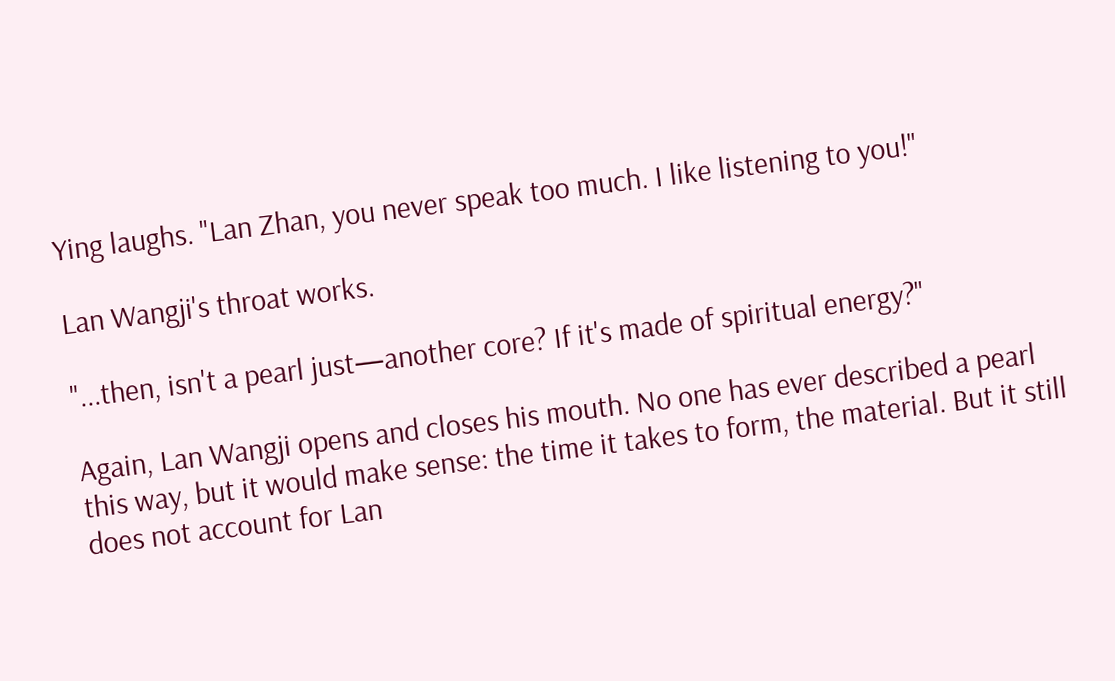Ying laughs. "Lan Zhan, you never speak too much. I like listening to you!"

Lan Wangji's throat works.

"...then, isn't a pearl just—another core? If it's made of spiritual energy?"

Again, Lan Wangji opens and closes his mouth. No one has ever described a pearl this way, but it would make sense: the time it takes to form, the material. But it still does not account for Lan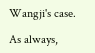Wangji's case.

As always,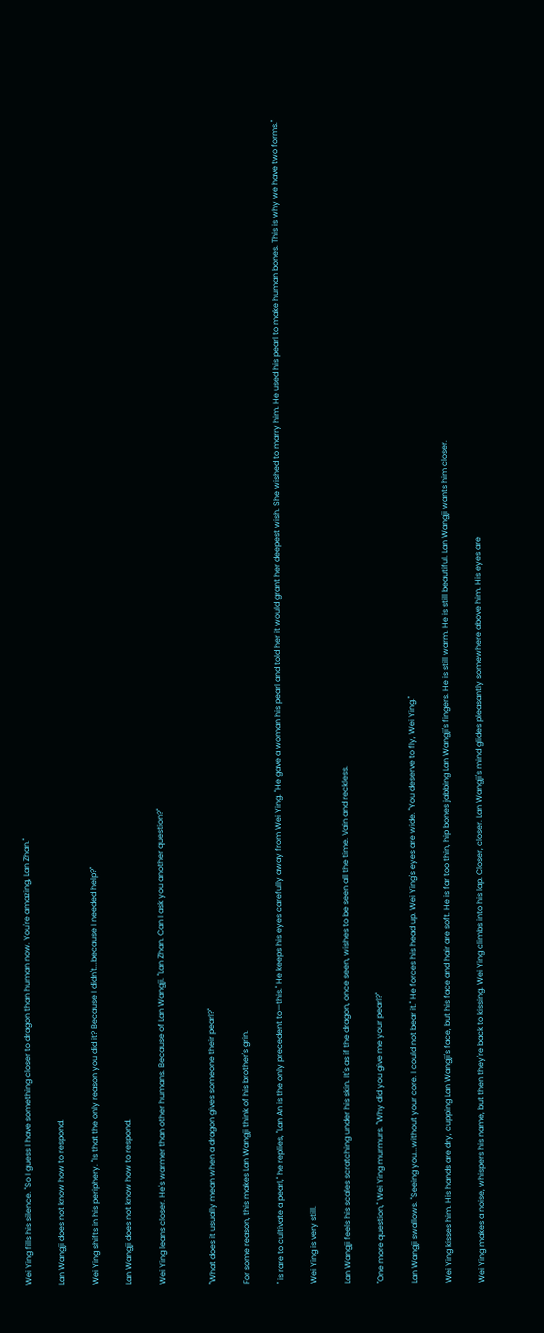Wei Ying fills his silence. "So I guess I have something closer to dragon than human now. You're amazing, Lan Zhan."

Lan Wangji does not know how to respond.

Wei Ying shifts in his periphery. "Is that the only reason you did it? Because I didn't...because I needed help?"

Lan Wangji does not know how to respond.

Wei Ying leans closer. He's warmer than other humans. Because of Lan Wangji. "Lan Zhan. Can I ask you another question?"


"What does it usually mean when a dragon gives someone their pearl?"

For some reason, this makes Lan Wangji think of his brother's grin.

" is rare to cultivate a pearl," he replies, "Lan An is the only precedent to—this." He keeps his eyes carefully away from Wei Ying. "He gave a woman his pearl and told her it would grant her deepest wish. She wished to marry him. He used his pearl to make human bones. This is why we have two forms."

Wei Ying is very still.

Lan Wangji feels his scales scratching under his skin. It's as if the dragon, once seen, wishes to be seen all the time. Vain and reckless.

"One more question," Wei Ying murmurs. "Why did you give me your pearl?"

Lan Wangji swallows. "Seeing you...without your core. I could not bear it." He forces his head up. Wei Ying's eyes are wide. "You deserve to fly, Wei Ying."

Wei Ying kisses him. His hands are dry, cupping Lan Wangji's face, but his face and hair are soft. He is far too thin, hip bones jabbing Lan Wangji's fingers. He is still warm. He is still beautiful. Lan Wangji wants him closer.

Wei Ying makes a noise, whispers his name, but then they're back to kissing. Wei Ying climbs into his lap. Closer, closer. Lan Wangji's mind glides pleasantly somewhere above him. His eyes are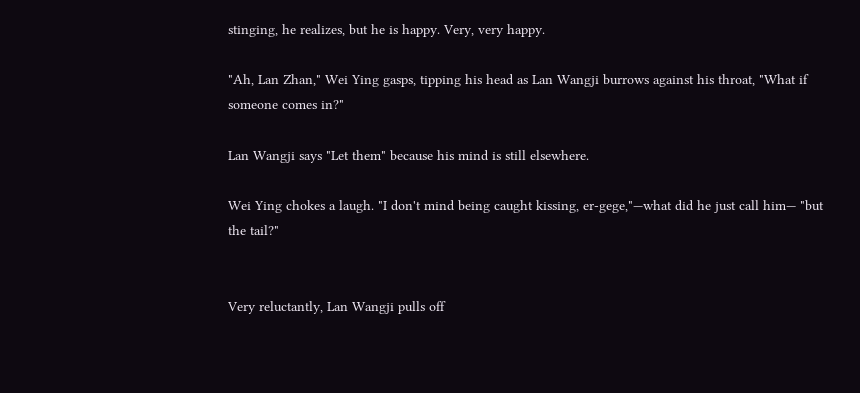stinging, he realizes, but he is happy. Very, very happy.

"Ah, Lan Zhan," Wei Ying gasps, tipping his head as Lan Wangji burrows against his throat, "What if someone comes in?"

Lan Wangji says "Let them" because his mind is still elsewhere.

Wei Ying chokes a laugh. "I don't mind being caught kissing, er-gege,"—what did he just call him— "but the tail?"


Very reluctantly, Lan Wangji pulls off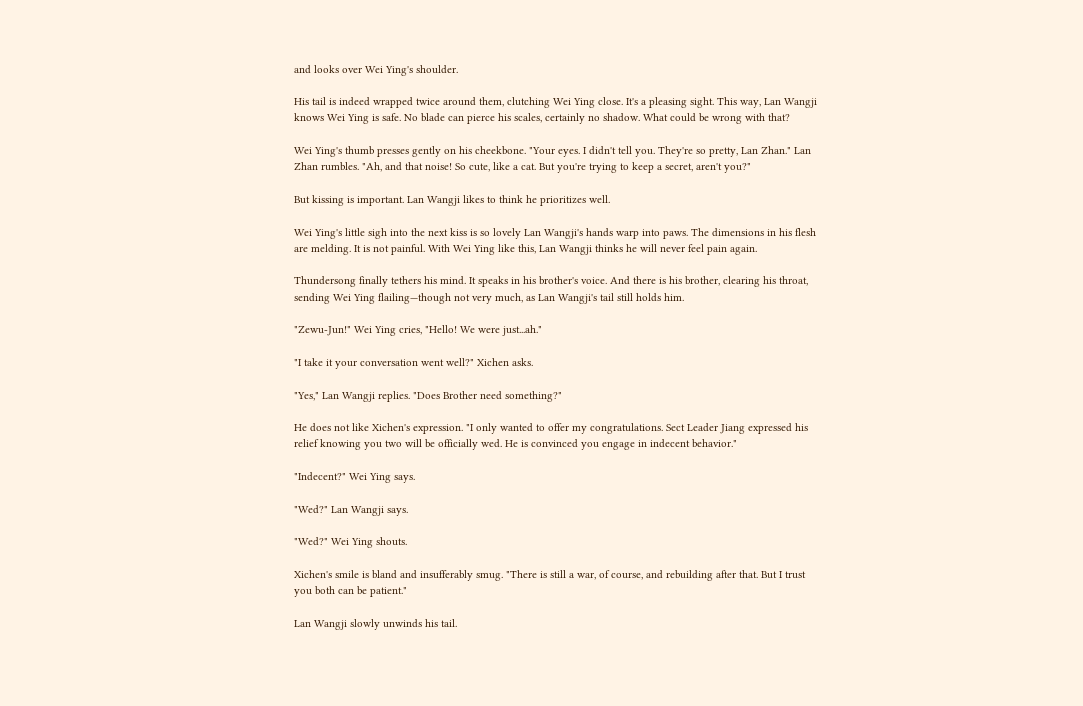and looks over Wei Ying's shoulder.

His tail is indeed wrapped twice around them, clutching Wei Ying close. It's a pleasing sight. This way, Lan Wangji knows Wei Ying is safe. No blade can pierce his scales, certainly no shadow. What could be wrong with that?

Wei Ying's thumb presses gently on his cheekbone. "Your eyes. I didn't tell you. They're so pretty, Lan Zhan." Lan Zhan rumbles. "Ah, and that noise! So cute, like a cat. But you're trying to keep a secret, aren't you?"

But kissing is important. Lan Wangji likes to think he prioritizes well.

Wei Ying's little sigh into the next kiss is so lovely Lan Wangji's hands warp into paws. The dimensions in his flesh are melding. It is not painful. With Wei Ying like this, Lan Wangji thinks he will never feel pain again.

Thundersong finally tethers his mind. It speaks in his brother's voice. And there is his brother, clearing his throat, sending Wei Ying flailing—though not very much, as Lan Wangji's tail still holds him.

"Zewu-Jun!" Wei Ying cries, "Hello! We were just...ah."

"I take it your conversation went well?" Xichen asks.

"Yes," Lan Wangji replies. "Does Brother need something?"

He does not like Xichen's expression. "I only wanted to offer my congratulations. Sect Leader Jiang expressed his relief knowing you two will be officially wed. He is convinced you engage in indecent behavior."

"Indecent?" Wei Ying says.

"Wed?" Lan Wangji says.

"Wed?" Wei Ying shouts.

Xichen's smile is bland and insufferably smug. "There is still a war, of course, and rebuilding after that. But I trust you both can be patient."

Lan Wangji slowly unwinds his tail.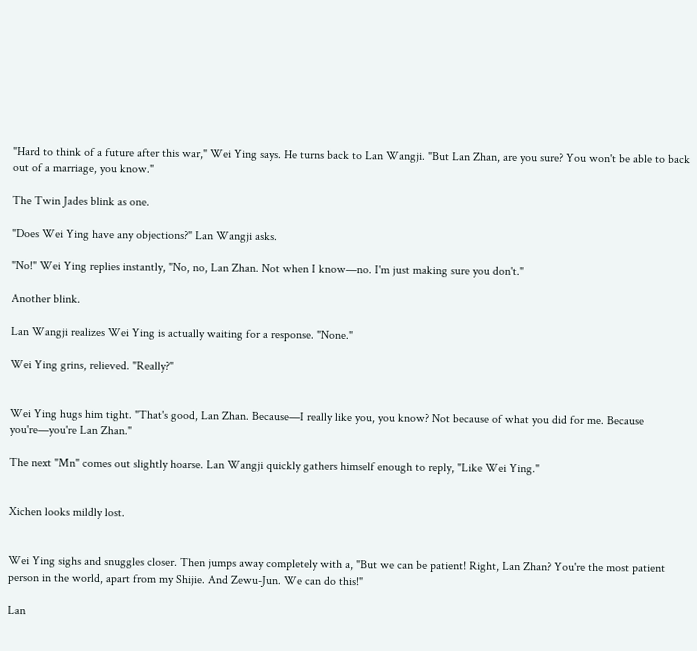"Hard to think of a future after this war," Wei Ying says. He turns back to Lan Wangji. "But Lan Zhan, are you sure? You won't be able to back out of a marriage, you know."

The Twin Jades blink as one.

"Does Wei Ying have any objections?" Lan Wangji asks.

"No!" Wei Ying replies instantly, "No, no, Lan Zhan. Not when I know—no. I'm just making sure you don't."

Another blink.

Lan Wangji realizes Wei Ying is actually waiting for a response. "None."

Wei Ying grins, relieved. "Really?"


Wei Ying hugs him tight. "That's good, Lan Zhan. Because—I really like you, you know? Not because of what you did for me. Because you're—you're Lan Zhan."

The next "Mn" comes out slightly hoarse. Lan Wangji quickly gathers himself enough to reply, "Like Wei Ying."


Xichen looks mildly lost.


Wei Ying sighs and snuggles closer. Then jumps away completely with a, "But we can be patient! Right, Lan Zhan? You're the most patient person in the world, apart from my Shijie. And Zewu-Jun. We can do this!"

Lan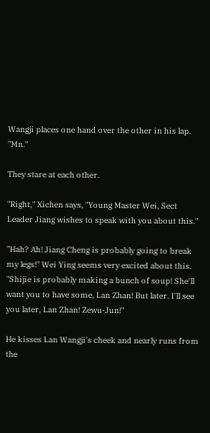Wangji places one hand over the other in his lap. "Mn."

They stare at each other.

"Right," Xichen says, "Young Master Wei, Sect Leader Jiang wishes to speak with you about this."

"Hah? Ah! Jiang Cheng is probably going to break my legs!" Wei Ying seems very excited about this. "Shijie is probably making a bunch of soup! She'll want you to have some, Lan Zhan! But later. I'll see you later, Lan Zhan! Zewu-Jun!"

He kisses Lan Wangji's cheek and nearly runs from the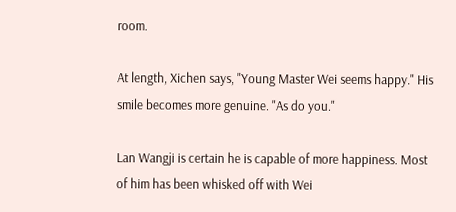room.

At length, Xichen says, "Young Master Wei seems happy." His smile becomes more genuine. "As do you."

Lan Wangji is certain he is capable of more happiness. Most of him has been whisked off with Wei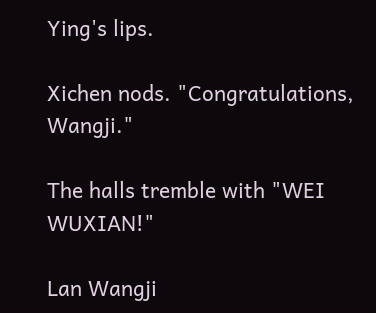Ying's lips.

Xichen nods. "Congratulations, Wangji."

The halls tremble with "WEI WUXIAN!"

Lan Wangji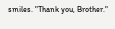smiles. "Thank you, Brother."